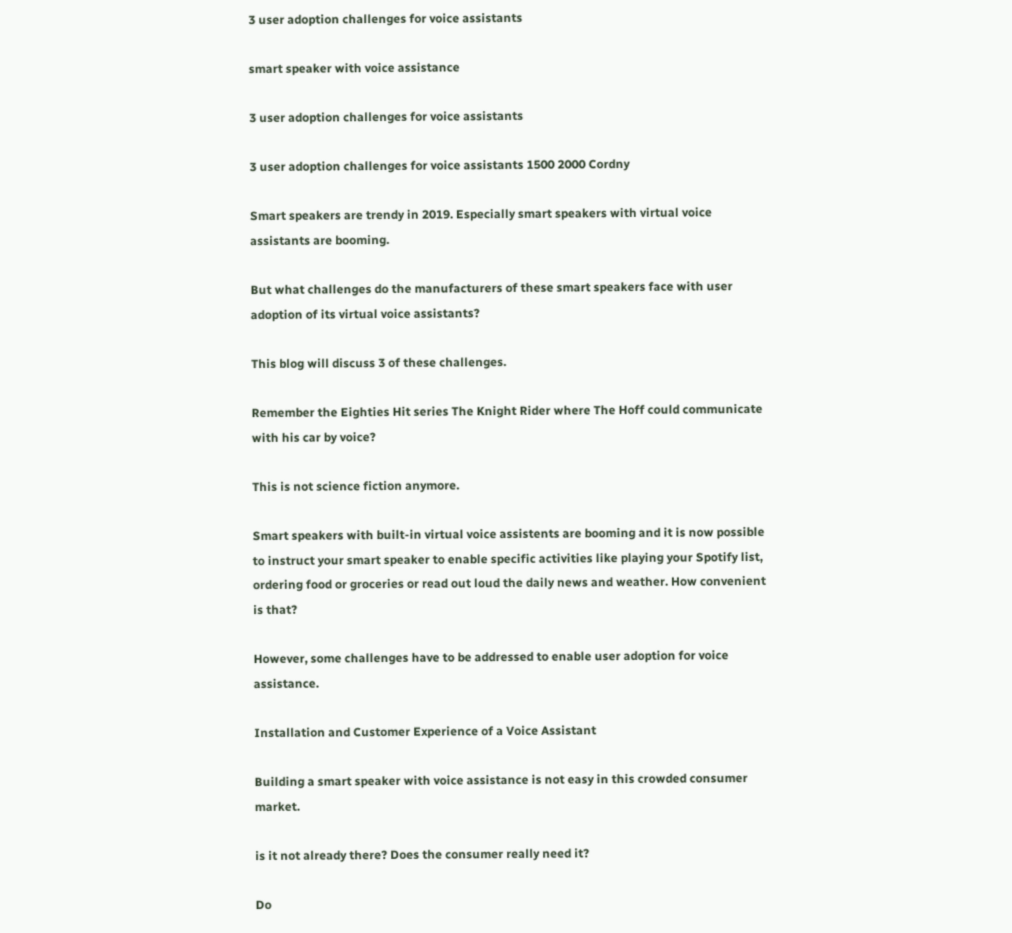3 user adoption challenges for voice assistants

smart speaker with voice assistance

3 user adoption challenges for voice assistants

3 user adoption challenges for voice assistants 1500 2000 Cordny

Smart speakers are trendy in 2019. Especially smart speakers with virtual voice assistants are booming.

But what challenges do the manufacturers of these smart speakers face with user adoption of its virtual voice assistants?

This blog will discuss 3 of these challenges.

Remember the Eighties Hit series The Knight Rider where The Hoff could communicate with his car by voice?

This is not science fiction anymore.

Smart speakers with built-in virtual voice assistents are booming and it is now possible to instruct your smart speaker to enable specific activities like playing your Spotify list, ordering food or groceries or read out loud the daily news and weather. How convenient is that?

However, some challenges have to be addressed to enable user adoption for voice assistance.

Installation and Customer Experience of a Voice Assistant

Building a smart speaker with voice assistance is not easy in this crowded consumer market.

is it not already there? Does the consumer really need it?

Do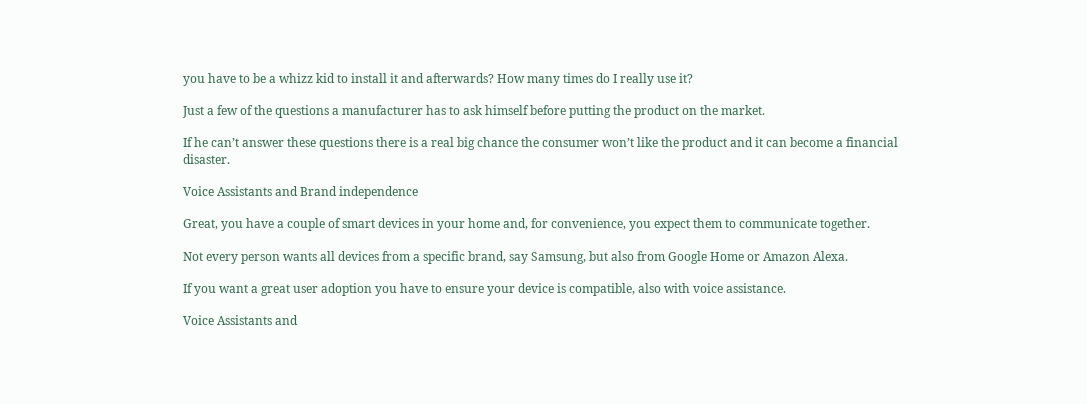you have to be a whizz kid to install it and afterwards? How many times do I really use it?

Just a few of the questions a manufacturer has to ask himself before putting the product on the market.

If he can’t answer these questions there is a real big chance the consumer won’t like the product and it can become a financial disaster.

Voice Assistants and Brand independence

Great, you have a couple of smart devices in your home and, for convenience, you expect them to communicate together.

Not every person wants all devices from a specific brand, say Samsung, but also from Google Home or Amazon Alexa.

If you want a great user adoption you have to ensure your device is compatible, also with voice assistance.

Voice Assistants and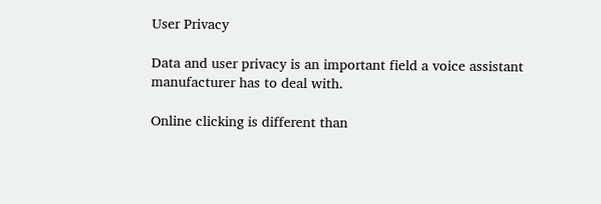User Privacy

Data and user privacy is an important field a voice assistant manufacturer has to deal with.

Online clicking is different than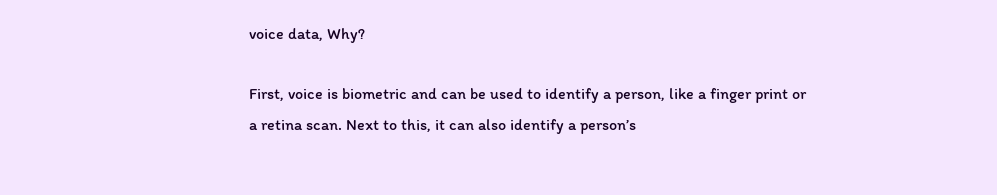voice data, Why?

First, voice is biometric and can be used to identify a person, like a finger print or a retina scan. Next to this, it can also identify a person’s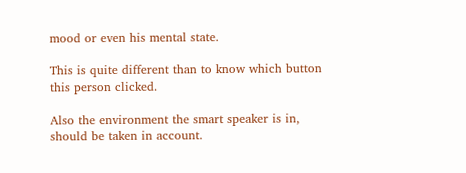mood or even his mental state.

This is quite different than to know which button this person clicked.

Also the environment the smart speaker is in, should be taken in account.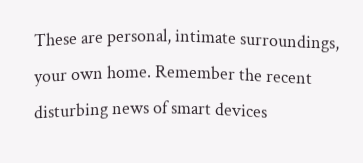These are personal, intimate surroundings, your own home. Remember the recent disturbing news of smart devices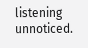listening unnoticed.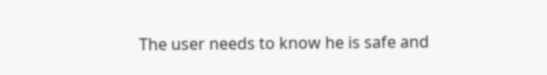The user needs to know he is safe and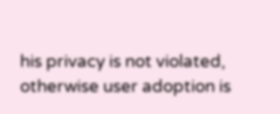his privacy is not violated, otherwise user adoption is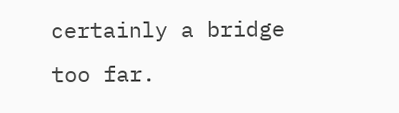certainly a bridge too far.